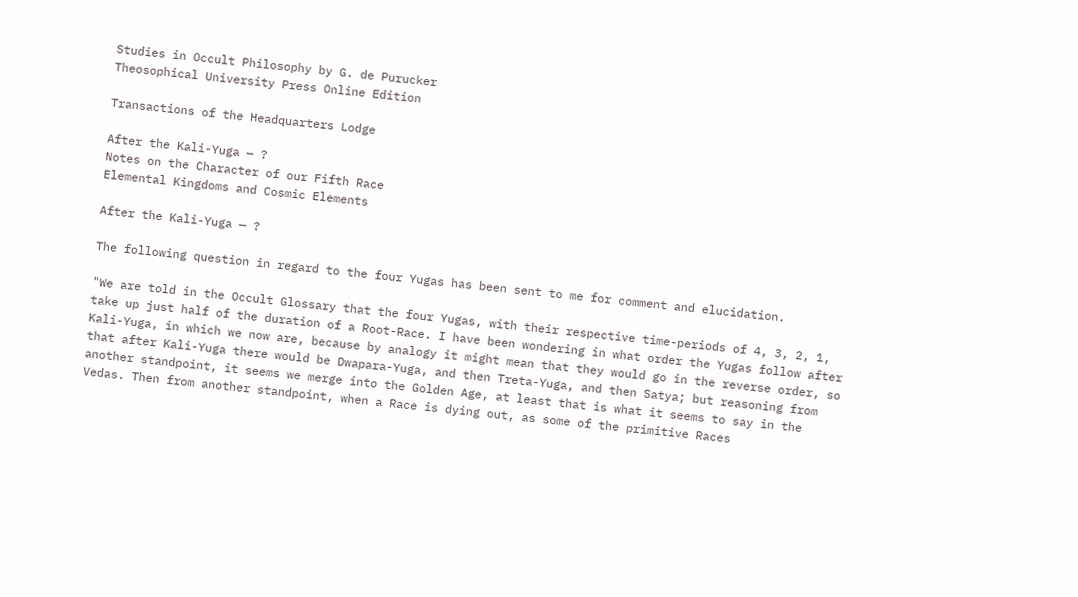Studies in Occult Philosophy by G. de Purucker
Theosophical University Press Online Edition

Transactions of the Headquarters Lodge

After the Kali-Yuga — ?
Notes on the Character of our Fifth Race
Elemental Kingdoms and Cosmic Elements

After the Kali-Yuga — ?

The following question in regard to the four Yugas has been sent to me for comment and elucidation.

"We are told in the Occult Glossary that the four Yugas, with their respective time-periods of 4, 3, 2, 1, take up just half of the duration of a Root-Race. I have been wondering in what order the Yugas follow after Kali-Yuga, in which we now are, because by analogy it might mean that they would go in the reverse order, so that after Kali-Yuga there would be Dwapara-Yuga, and then Treta-Yuga, and then Satya; but reasoning from another standpoint, it seems we merge into the Golden Age, at least that is what it seems to say in the Vedas. Then from another standpoint, when a Race is dying out, as some of the primitive Races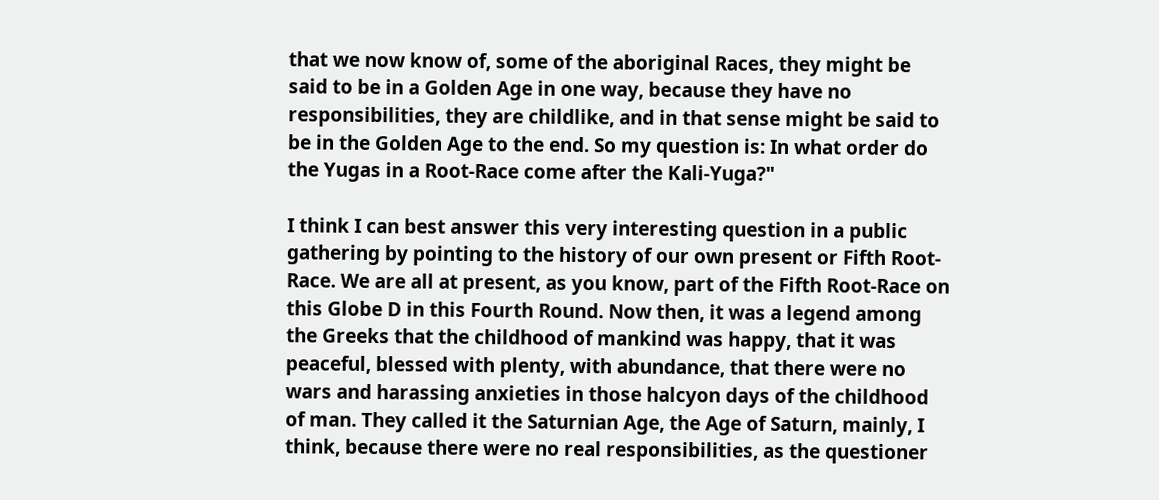that we now know of, some of the aboriginal Races, they might be said to be in a Golden Age in one way, because they have no responsibilities, they are childlike, and in that sense might be said to be in the Golden Age to the end. So my question is: In what order do the Yugas in a Root-Race come after the Kali-Yuga?"

I think I can best answer this very interesting question in a public gathering by pointing to the history of our own present or Fifth Root-Race. We are all at present, as you know, part of the Fifth Root-Race on this Globe D in this Fourth Round. Now then, it was a legend among the Greeks that the childhood of mankind was happy, that it was peaceful, blessed with plenty, with abundance, that there were no wars and harassing anxieties in those halcyon days of the childhood of man. They called it the Saturnian Age, the Age of Saturn, mainly, I think, because there were no real responsibilities, as the questioner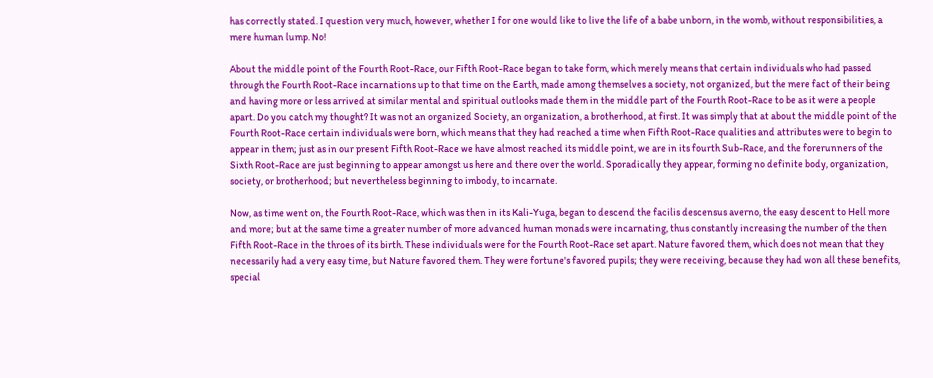has correctly stated. I question very much, however, whether I for one would like to live the life of a babe unborn, in the womb, without responsibilities, a mere human lump. No!

About the middle point of the Fourth Root-Race, our Fifth Root-Race began to take form, which merely means that certain individuals who had passed through the Fourth Root-Race incarnations up to that time on the Earth, made among themselves a society, not organized, but the mere fact of their being and having more or less arrived at similar mental and spiritual outlooks made them in the middle part of the Fourth Root-Race to be as it were a people apart. Do you catch my thought? It was not an organized Society, an organization, a brotherhood, at first. It was simply that at about the middle point of the Fourth Root-Race certain individuals were born, which means that they had reached a time when Fifth Root-Race qualities and attributes were to begin to appear in them; just as in our present Fifth Root-Race we have almost reached its middle point, we are in its fourth Sub-Race, and the forerunners of the Sixth Root-Race are just beginning to appear amongst us here and there over the world. Sporadically they appear, forming no definite body, organization, society, or brotherhood; but nevertheless beginning to imbody, to incarnate.

Now, as time went on, the Fourth Root-Race, which was then in its Kali-Yuga, began to descend the facilis descensus averno, the easy descent to Hell more and more; but at the same time a greater number of more advanced human monads were incarnating, thus constantly increasing the number of the then Fifth Root-Race in the throes of its birth. These individuals were for the Fourth Root-Race set apart. Nature favored them, which does not mean that they necessarily had a very easy time, but Nature favored them. They were fortune's favored pupils; they were receiving, because they had won all these benefits, special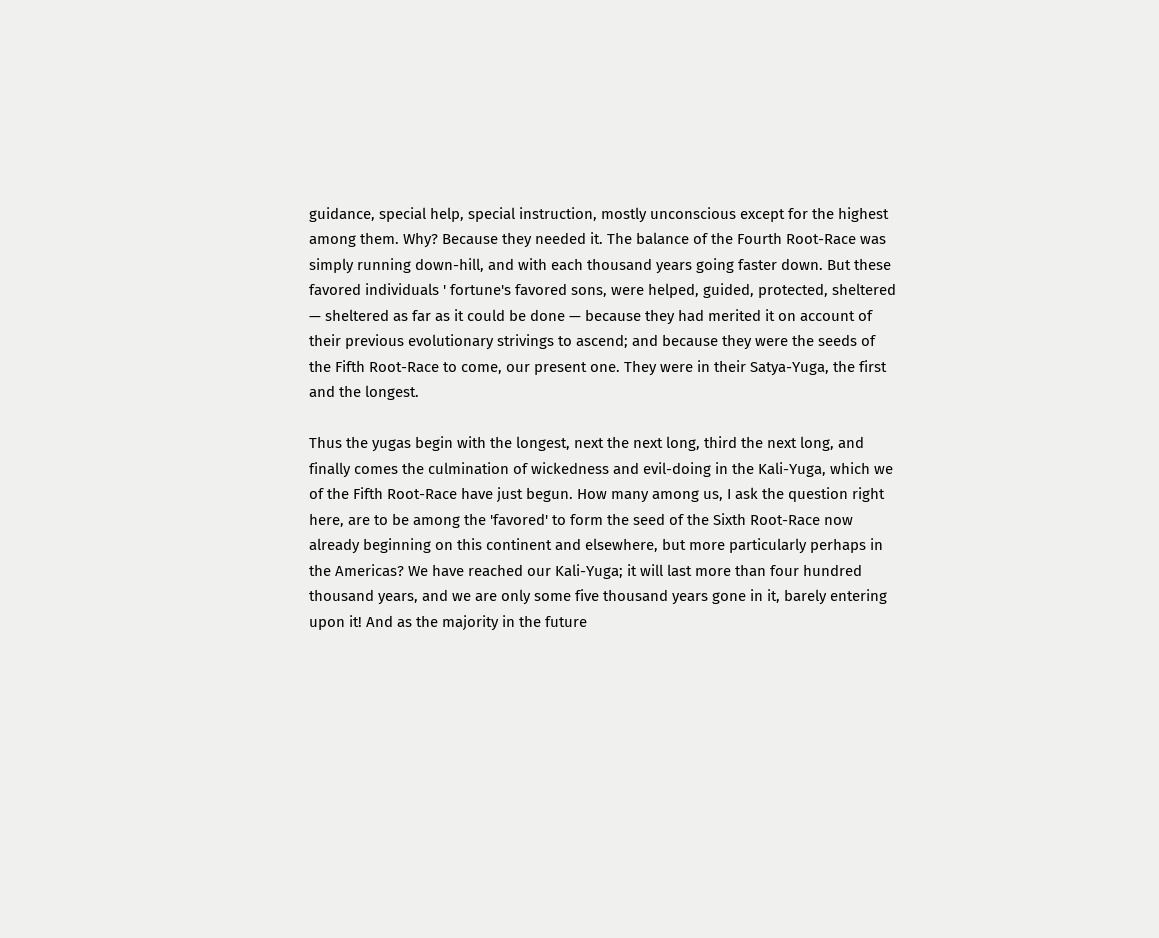guidance, special help, special instruction, mostly unconscious except for the highest among them. Why? Because they needed it. The balance of the Fourth Root-Race was simply running down-hill, and with each thousand years going faster down. But these favored individuals ' fortune's favored sons, were helped, guided, protected, sheltered — sheltered as far as it could be done — because they had merited it on account of their previous evolutionary strivings to ascend; and because they were the seeds of the Fifth Root-Race to come, our present one. They were in their Satya-Yuga, the first and the longest.

Thus the yugas begin with the longest, next the next long, third the next long, and finally comes the culmination of wickedness and evil-doing in the Kali-Yuga, which we of the Fifth Root-Race have just begun. How many among us, I ask the question right here, are to be among the 'favored' to form the seed of the Sixth Root-Race now already beginning on this continent and elsewhere, but more particularly perhaps in the Americas? We have reached our Kali-Yuga; it will last more than four hundred thousand years, and we are only some five thousand years gone in it, barely entering upon it! And as the majority in the future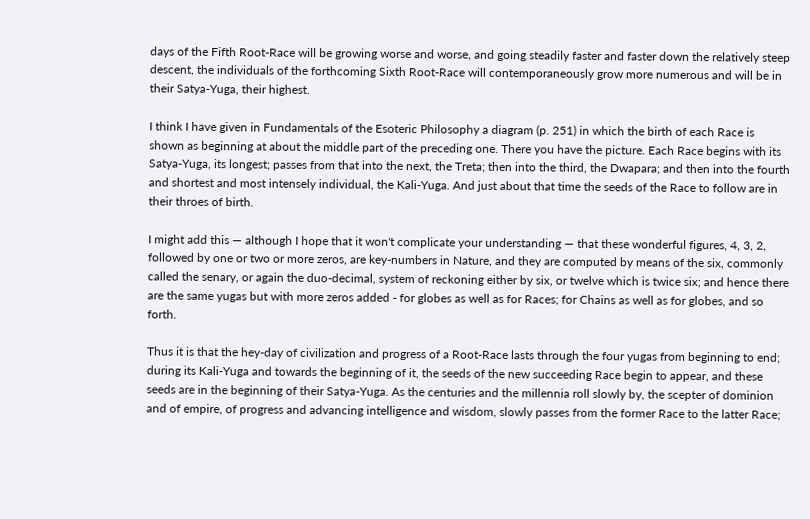days of the Fifth Root-Race will be growing worse and worse, and going steadily faster and faster down the relatively steep descent, the individuals of the forthcoming Sixth Root-Race will contemporaneously grow more numerous and will be in their Satya-Yuga, their highest.

I think I have given in Fundamentals of the Esoteric Philosophy a diagram (p. 251) in which the birth of each Race is shown as beginning at about the middle part of the preceding one. There you have the picture. Each Race begins with its Satya-Yuga, its longest; passes from that into the next, the Treta; then into the third, the Dwapara; and then into the fourth and shortest and most intensely individual, the Kali-Yuga. And just about that time the seeds of the Race to follow are in their throes of birth.

I might add this — although I hope that it won't complicate your understanding — that these wonderful figures, 4, 3, 2, followed by one or two or more zeros, are key-numbers in Nature, and they are computed by means of the six, commonly called the senary, or again the duo-decimal, system of reckoning either by six, or twelve which is twice six; and hence there are the same yugas but with more zeros added - for globes as well as for Races; for Chains as well as for globes, and so forth.

Thus it is that the hey-day of civilization and progress of a Root-Race lasts through the four yugas from beginning to end; during its Kali-Yuga and towards the beginning of it, the seeds of the new succeeding Race begin to appear, and these seeds are in the beginning of their Satya-Yuga. As the centuries and the millennia roll slowly by, the scepter of dominion and of empire, of progress and advancing intelligence and wisdom, slowly passes from the former Race to the latter Race;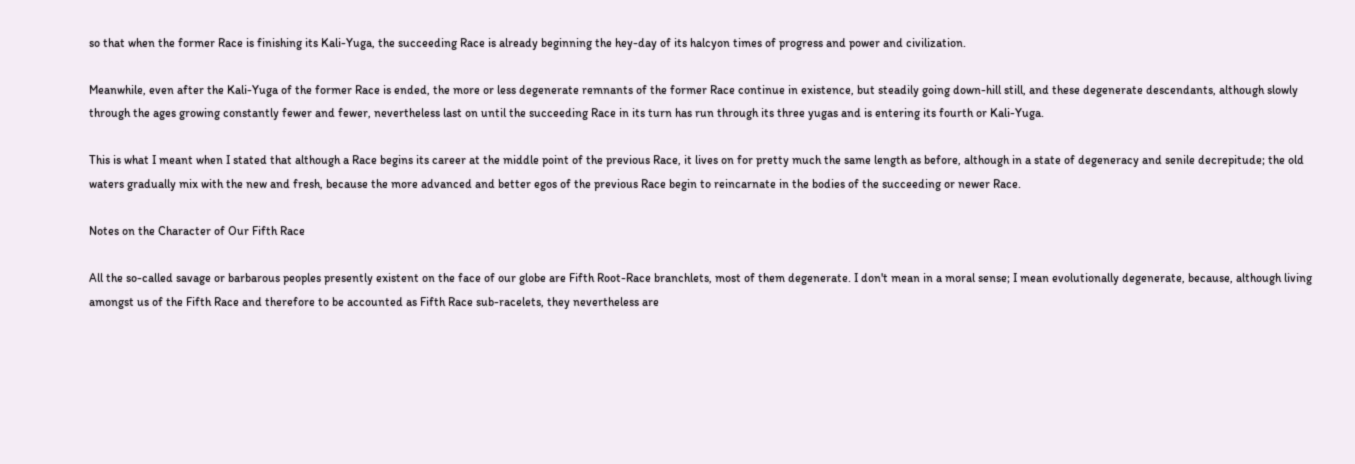so that when the former Race is finishing its Kali-Yuga, the succeeding Race is already beginning the hey-day of its halcyon times of progress and power and civilization.

Meanwhile, even after the Kali-Yuga of the former Race is ended, the more or less degenerate remnants of the former Race continue in existence, but steadily going down-hill still, and these degenerate descendants, although slowly through the ages growing constantly fewer and fewer, nevertheless last on until the succeeding Race in its turn has run through its three yugas and is entering its fourth or Kali-Yuga.

This is what I meant when I stated that although a Race begins its career at the middle point of the previous Race, it lives on for pretty much the same length as before, although in a state of degeneracy and senile decrepitude; the old waters gradually mix with the new and fresh, because the more advanced and better egos of the previous Race begin to reincarnate in the bodies of the succeeding or newer Race.

Notes on the Character of Our Fifth Race

All the so-called savage or barbarous peoples presently existent on the face of our globe are Fifth Root-Race branchlets, most of them degenerate. I don't mean in a moral sense; I mean evolutionally degenerate, because, although living amongst us of the Fifth Race and therefore to be accounted as Fifth Race sub-racelets, they nevertheless are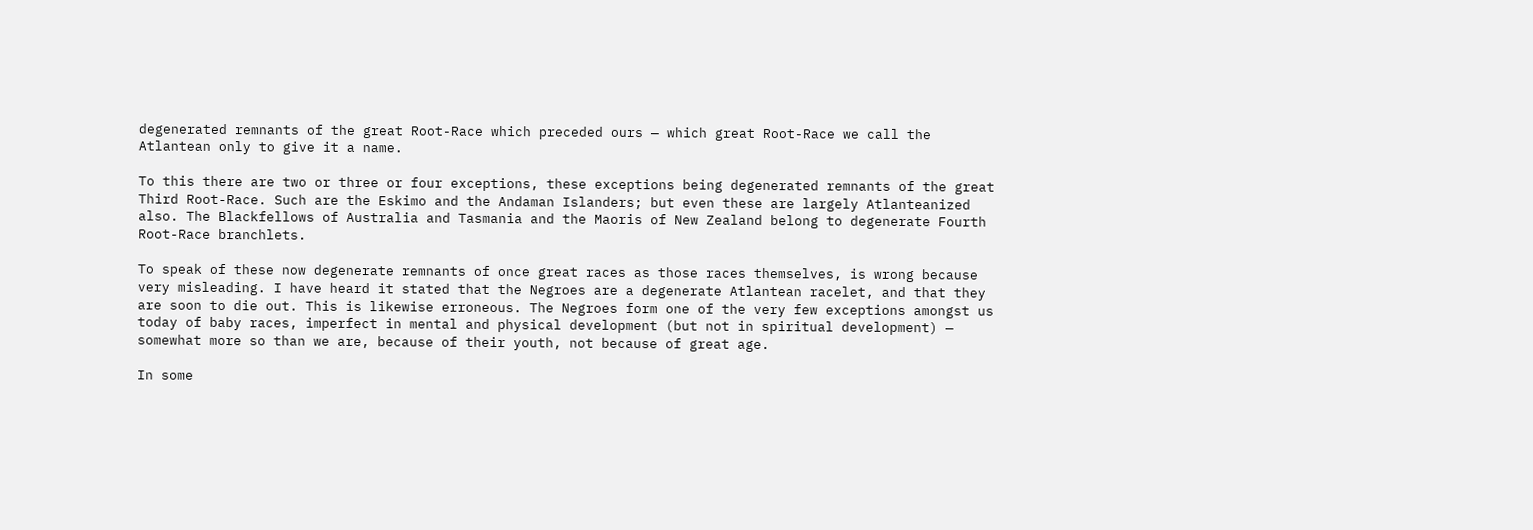degenerated remnants of the great Root-Race which preceded ours — which great Root-Race we call the Atlantean only to give it a name.

To this there are two or three or four exceptions, these exceptions being degenerated remnants of the great Third Root-Race. Such are the Eskimo and the Andaman Islanders; but even these are largely Atlanteanized also. The Blackfellows of Australia and Tasmania and the Maoris of New Zealand belong to degenerate Fourth Root-Race branchlets.

To speak of these now degenerate remnants of once great races as those races themselves, is wrong because very misleading. I have heard it stated that the Negroes are a degenerate Atlantean racelet, and that they are soon to die out. This is likewise erroneous. The Negroes form one of the very few exceptions amongst us today of baby races, imperfect in mental and physical development (but not in spiritual development) — somewhat more so than we are, because of their youth, not because of great age.

In some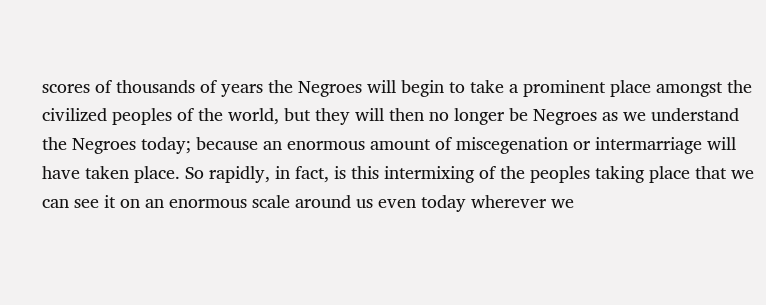scores of thousands of years the Negroes will begin to take a prominent place amongst the civilized peoples of the world, but they will then no longer be Negroes as we understand the Negroes today; because an enormous amount of miscegenation or intermarriage will have taken place. So rapidly, in fact, is this intermixing of the peoples taking place that we can see it on an enormous scale around us even today wherever we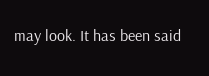may look. It has been said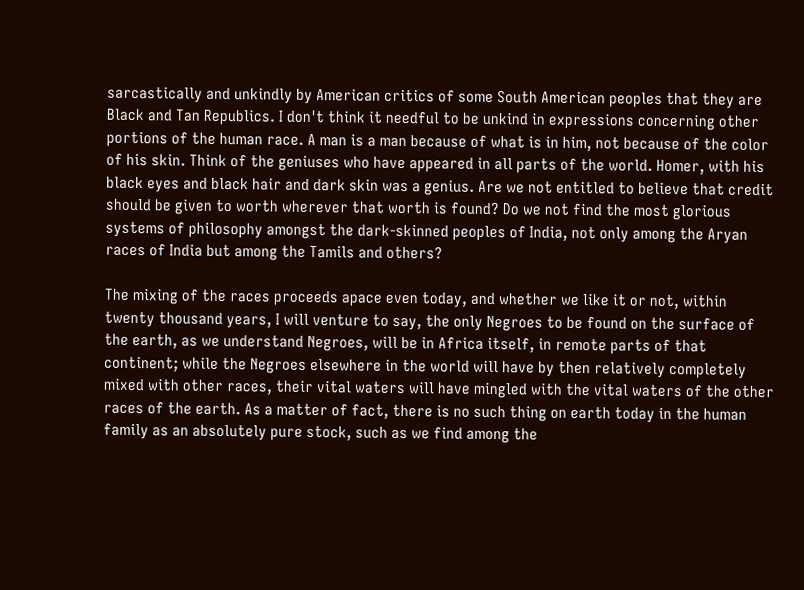sarcastically and unkindly by American critics of some South American peoples that they are Black and Tan Republics. I don't think it needful to be unkind in expressions concerning other portions of the human race. A man is a man because of what is in him, not because of the color of his skin. Think of the geniuses who have appeared in all parts of the world. Homer, with his black eyes and black hair and dark skin was a genius. Are we not entitled to believe that credit should be given to worth wherever that worth is found? Do we not find the most glorious systems of philosophy amongst the dark-skinned peoples of India, not only among the Aryan races of India but among the Tamils and others?

The mixing of the races proceeds apace even today, and whether we like it or not, within twenty thousand years, I will venture to say, the only Negroes to be found on the surface of the earth, as we understand Negroes, will be in Africa itself, in remote parts of that continent; while the Negroes elsewhere in the world will have by then relatively completely mixed with other races, their vital waters will have mingled with the vital waters of the other races of the earth. As a matter of fact, there is no such thing on earth today in the human family as an absolutely pure stock, such as we find among the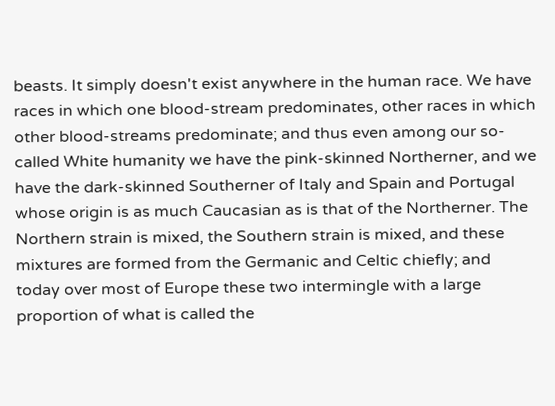beasts. It simply doesn't exist anywhere in the human race. We have races in which one blood-stream predominates, other races in which other blood-streams predominate; and thus even among our so-called White humanity we have the pink-skinned Northerner, and we have the dark-skinned Southerner of Italy and Spain and Portugal whose origin is as much Caucasian as is that of the Northerner. The Northern strain is mixed, the Southern strain is mixed, and these mixtures are formed from the Germanic and Celtic chiefly; and today over most of Europe these two intermingle with a large proportion of what is called the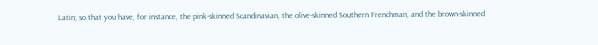Latin; so that you have, for instance, the pink-skinned Scandinavian, the olive-skinned Southern Frenchman, and the brown-skinned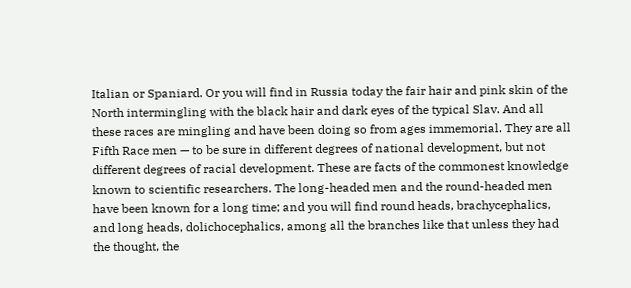Italian or Spaniard. Or you will find in Russia today the fair hair and pink skin of the North intermingling with the black hair and dark eyes of the typical Slav. And all these races are mingling and have been doing so from ages immemorial. They are all Fifth Race men — to be sure in different degrees of national development, but not different degrees of racial development. These are facts of the commonest knowledge known to scientific researchers. The long-headed men and the round-headed men have been known for a long time; and you will find round heads, brachycephalics, and long heads, dolichocephalics, among all the branches like that unless they had the thought, the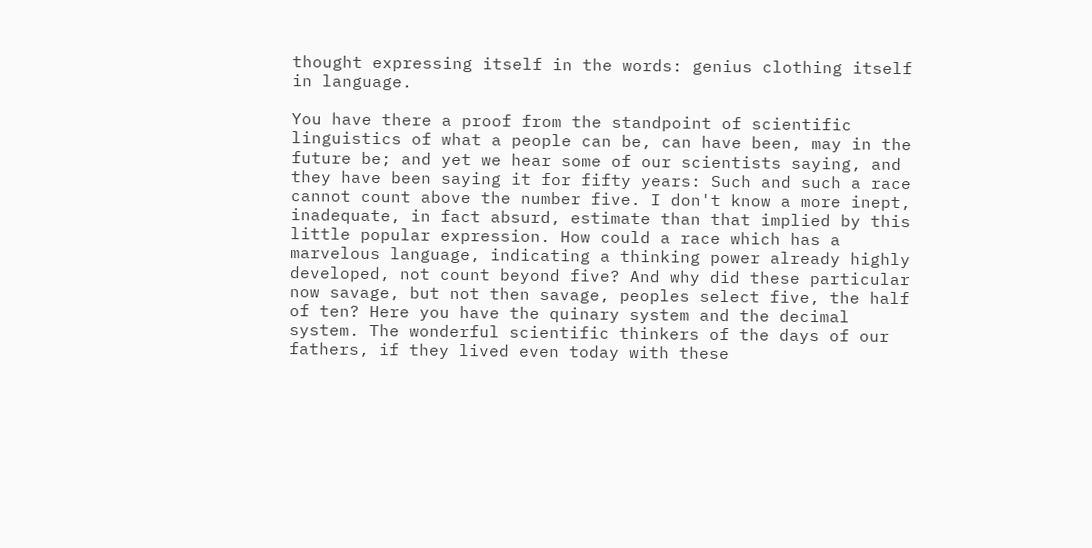thought expressing itself in the words: genius clothing itself in language.

You have there a proof from the standpoint of scientific linguistics of what a people can be, can have been, may in the future be; and yet we hear some of our scientists saying, and they have been saying it for fifty years: Such and such a race cannot count above the number five. I don't know a more inept, inadequate, in fact absurd, estimate than that implied by this little popular expression. How could a race which has a marvelous language, indicating a thinking power already highly developed, not count beyond five? And why did these particular now savage, but not then savage, peoples select five, the half of ten? Here you have the quinary system and the decimal system. The wonderful scientific thinkers of the days of our fathers, if they lived even today with these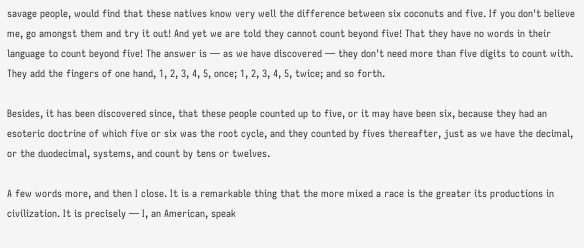savage people, would find that these natives know very well the difference between six coconuts and five. If you don't believe me, go amongst them and try it out! And yet we are told they cannot count beyond five! That they have no words in their language to count beyond five! The answer is — as we have discovered — they don't need more than five digits to count with. They add the fingers of one hand, 1, 2, 3, 4, 5, once; 1, 2, 3, 4, 5, twice; and so forth.

Besides, it has been discovered since, that these people counted up to five, or it may have been six, because they had an esoteric doctrine of which five or six was the root cycle, and they counted by fives thereafter, just as we have the decimal, or the duodecimal, systems, and count by tens or twelves.

A few words more, and then I close. It is a remarkable thing that the more mixed a race is the greater its productions in civilization. It is precisely — I, an American, speak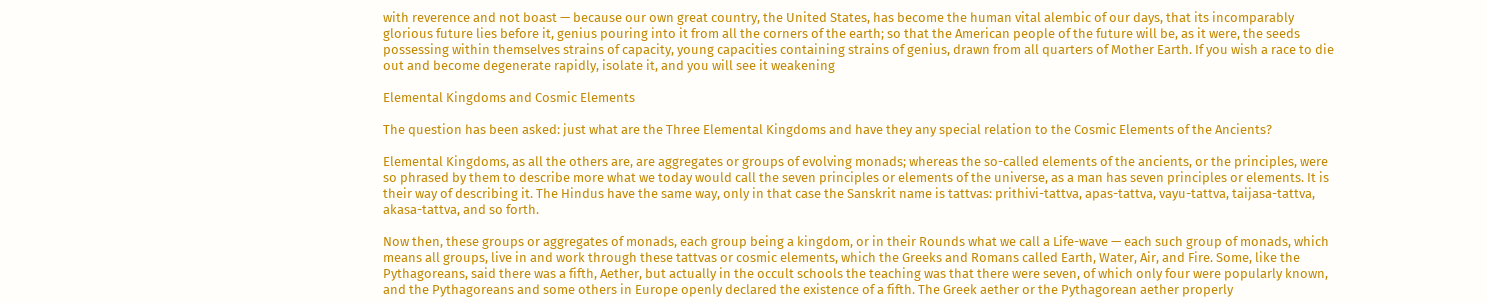with reverence and not boast — because our own great country, the United States, has become the human vital alembic of our days, that its incomparably glorious future lies before it, genius pouring into it from all the corners of the earth; so that the American people of the future will be, as it were, the seeds possessing within themselves strains of capacity, young capacities containing strains of genius, drawn from all quarters of Mother Earth. If you wish a race to die out and become degenerate rapidly, isolate it, and you will see it weakening

Elemental Kingdoms and Cosmic Elements

The question has been asked: just what are the Three Elemental Kingdoms and have they any special relation to the Cosmic Elements of the Ancients?

Elemental Kingdoms, as all the others are, are aggregates or groups of evolving monads; whereas the so-called elements of the ancients, or the principles, were so phrased by them to describe more what we today would call the seven principles or elements of the universe, as a man has seven principles or elements. It is their way of describing it. The Hindus have the same way, only in that case the Sanskrit name is tattvas: prithivi-tattva, apas-tattva, vayu-tattva, taijasa-tattva, akasa-tattva, and so forth.

Now then, these groups or aggregates of monads, each group being a kingdom, or in their Rounds what we call a Life-wave — each such group of monads, which means all groups, live in and work through these tattvas or cosmic elements, which the Greeks and Romans called Earth, Water, Air, and Fire. Some, like the Pythagoreans, said there was a fifth, Aether, but actually in the occult schools the teaching was that there were seven, of which only four were popularly known, and the Pythagoreans and some others in Europe openly declared the existence of a fifth. The Greek aether or the Pythagorean aether properly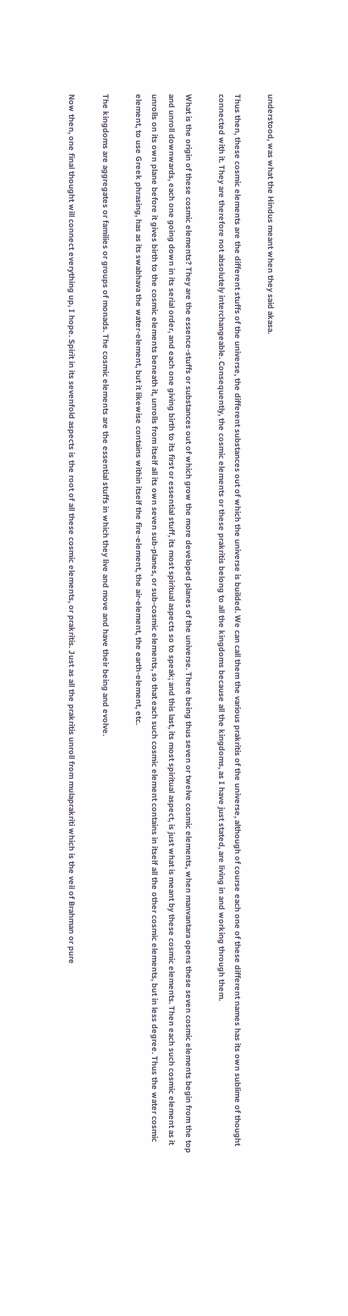understood, was what the Hindus meant when they said akasa.

Thus then, these cosmic elements are the different stuffs of the universe, the different substances out of which the universe is builded. We can call them the various prakritis of the universe, although of course each one of these different names has its own sublime of thought connected with it. They are therefore not absolutely interchangeable. Consequently, the cosmic elements or these prakritis belong to all the kingdoms because all the kingdoms, as I have just stated, are living in and working through them.

What is the origin of these cosmic elements? They are the essence-stuffs or substances out of which grow the more developed planes of the universe. There being thus seven or twelve cosmic elements, when manvantara opens these seven cosmic elements begin from the top and unroll downwards, each one going down in its serial order, and each one giving birth to its first or essential stuff, its most spiritual aspects so to speak; and this last, its most spiritual aspect, is just what is meant by these cosmic elements. Then each such cosmic element as it unrolls on its own plane before it gives birth to the cosmic elements beneath it, unrolls from itself all its own seven sub-planes, or sub-cosmic elements, so that each such cosmic element contains in itself all the other cosmic elements, but in less degree. Thus the water cosmic element, to use Greek phrasing, has as its swabhava the water-element, but it likewise contains within itself the fire-element, the air-element, the earth-element, etc.

The kingdoms are aggregates or families or groups of monads. The cosmic elements are the essential stuffs in which they live and move and have their being and evolve.

Now then, one final thought will connect everything up, I hope. Spirit in its sevenfold aspects is the root of all these cosmic elements, or prakritis. Just as all the prakritis unroll from mulaprakriti which is the veil of Brahman or pure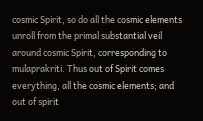cosmic Spirit, so do all the cosmic elements unroll from the primal substantial veil around cosmic Spirit, corresponding to mulaprakriti. Thus out of Spirit comes everything, all the cosmic elements; and out of spirit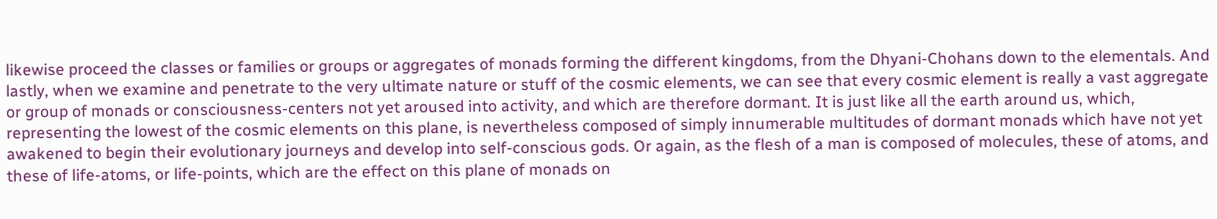likewise proceed the classes or families or groups or aggregates of monads forming the different kingdoms, from the Dhyani-Chohans down to the elementals. And lastly, when we examine and penetrate to the very ultimate nature or stuff of the cosmic elements, we can see that every cosmic element is really a vast aggregate or group of monads or consciousness-centers not yet aroused into activity, and which are therefore dormant. It is just like all the earth around us, which, representing the lowest of the cosmic elements on this plane, is nevertheless composed of simply innumerable multitudes of dormant monads which have not yet awakened to begin their evolutionary journeys and develop into self-conscious gods. Or again, as the flesh of a man is composed of molecules, these of atoms, and these of life-atoms, or life-points, which are the effect on this plane of monads on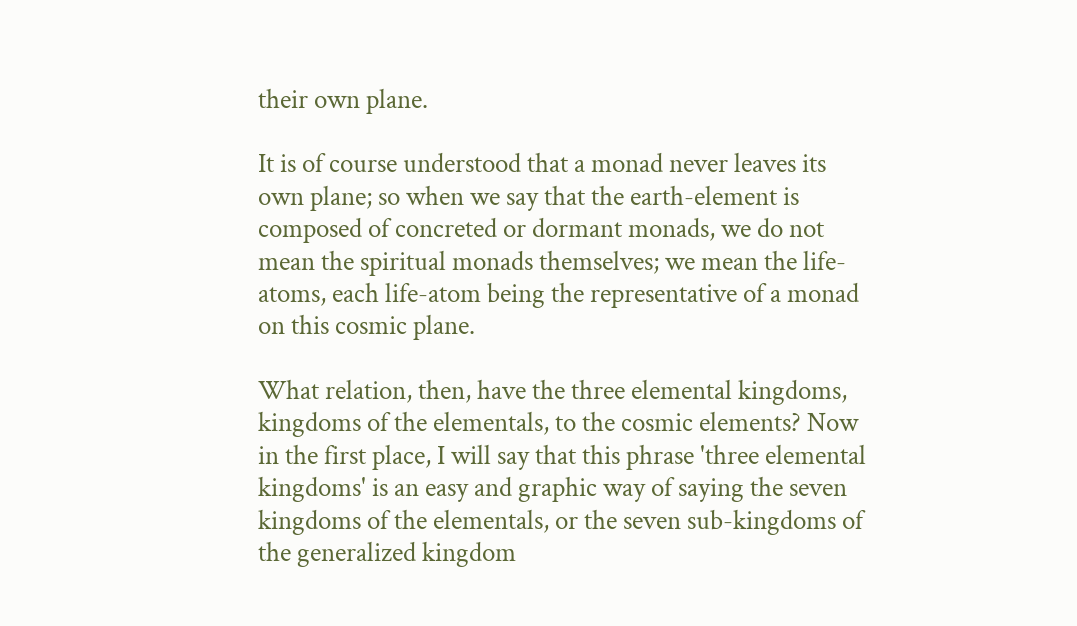their own plane.

It is of course understood that a monad never leaves its own plane; so when we say that the earth-element is composed of concreted or dormant monads, we do not mean the spiritual monads themselves; we mean the life-atoms, each life-atom being the representative of a monad on this cosmic plane.

What relation, then, have the three elemental kingdoms, kingdoms of the elementals, to the cosmic elements? Now in the first place, I will say that this phrase 'three elemental kingdoms' is an easy and graphic way of saying the seven kingdoms of the elementals, or the seven sub-kingdoms of the generalized kingdom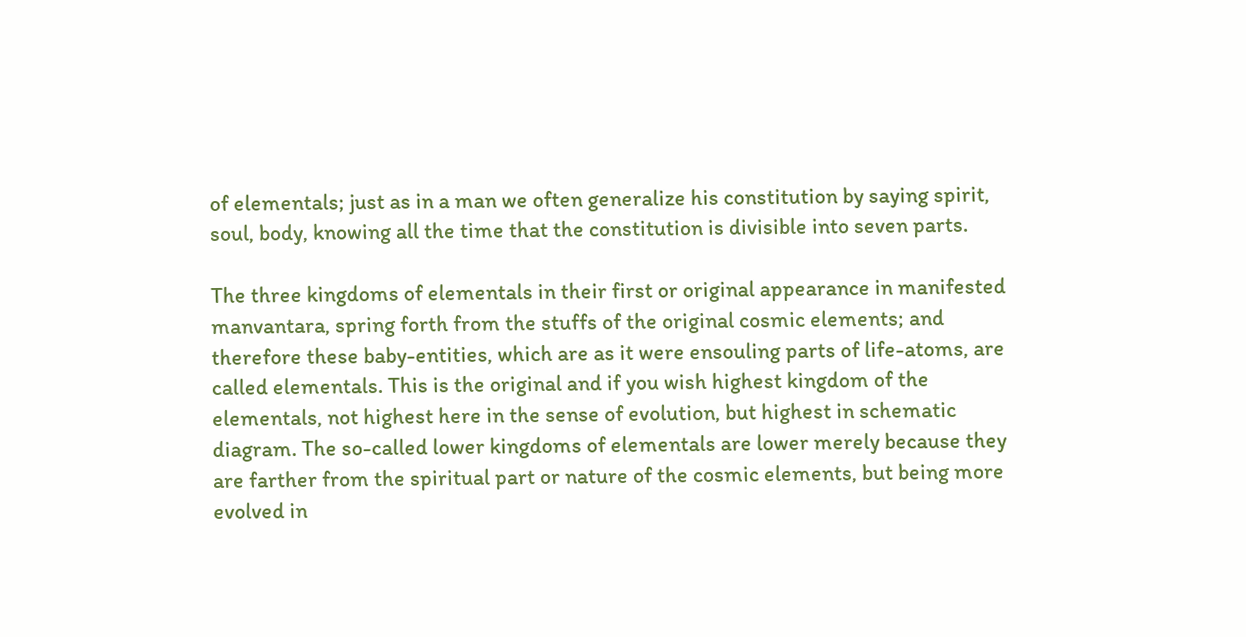of elementals; just as in a man we often generalize his constitution by saying spirit, soul, body, knowing all the time that the constitution is divisible into seven parts.

The three kingdoms of elementals in their first or original appearance in manifested manvantara, spring forth from the stuffs of the original cosmic elements; and therefore these baby-entities, which are as it were ensouling parts of life-atoms, are called elementals. This is the original and if you wish highest kingdom of the elementals, not highest here in the sense of evolution, but highest in schematic diagram. The so-called lower kingdoms of elementals are lower merely because they are farther from the spiritual part or nature of the cosmic elements, but being more evolved in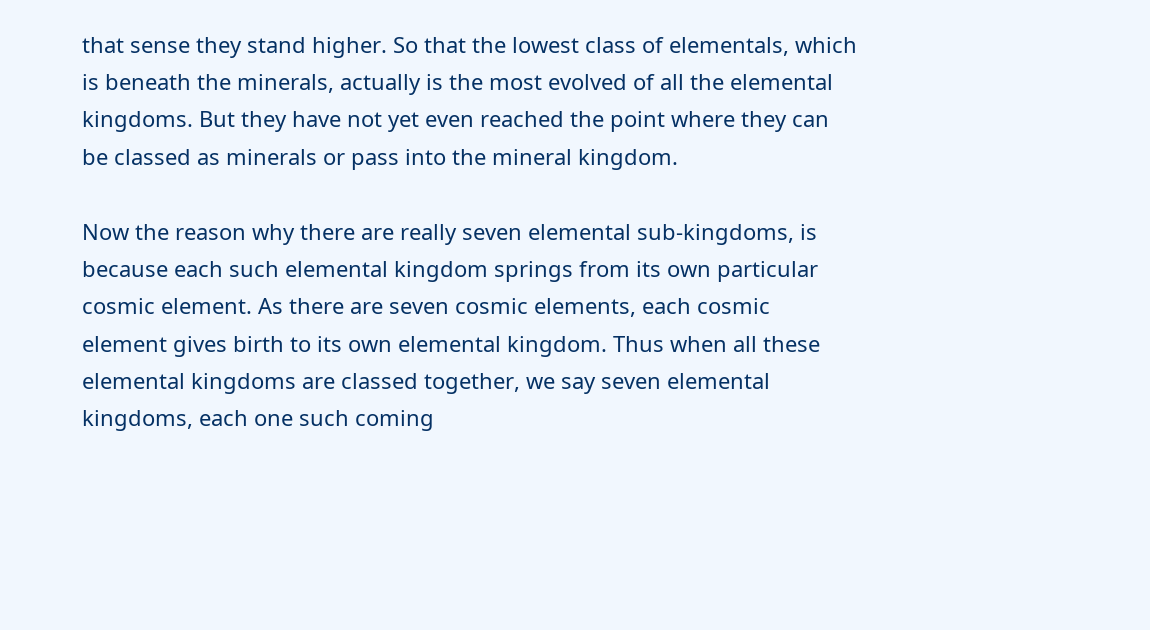that sense they stand higher. So that the lowest class of elementals, which is beneath the minerals, actually is the most evolved of all the elemental kingdoms. But they have not yet even reached the point where they can be classed as minerals or pass into the mineral kingdom.

Now the reason why there are really seven elemental sub-kingdoms, is because each such elemental kingdom springs from its own particular cosmic element. As there are seven cosmic elements, each cosmic element gives birth to its own elemental kingdom. Thus when all these elemental kingdoms are classed together, we say seven elemental kingdoms, each one such coming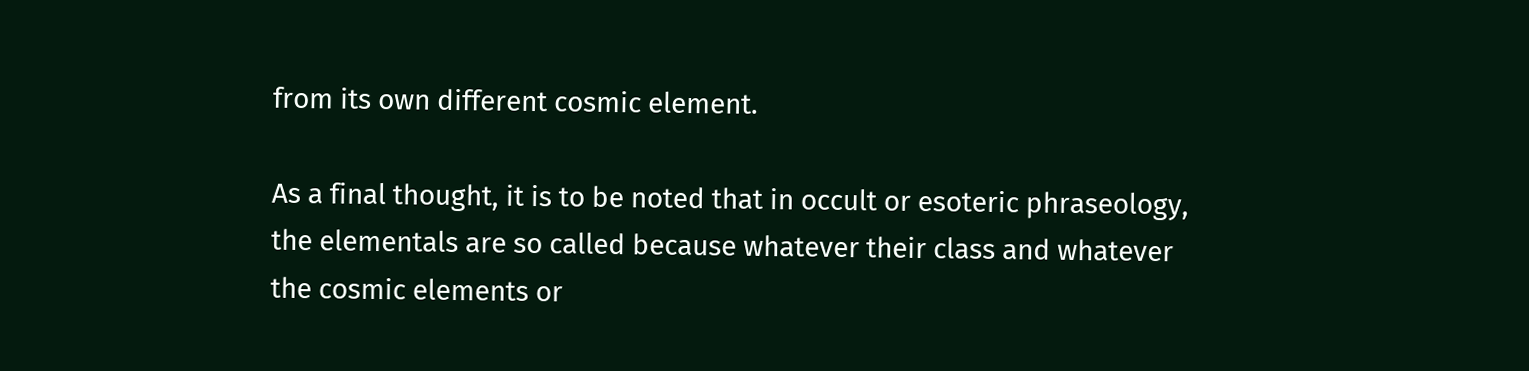from its own different cosmic element.

As a final thought, it is to be noted that in occult or esoteric phraseology, the elementals are so called because whatever their class and whatever the cosmic elements or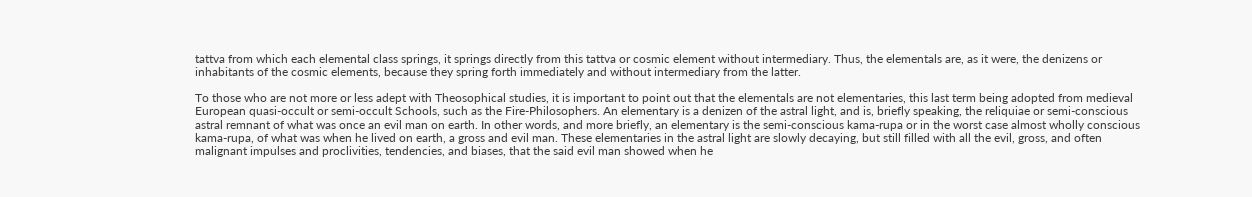tattva from which each elemental class springs, it springs directly from this tattva or cosmic element without intermediary. Thus, the elementals are, as it were, the denizens or inhabitants of the cosmic elements, because they spring forth immediately and without intermediary from the latter.

To those who are not more or less adept with Theosophical studies, it is important to point out that the elementals are not elementaries, this last term being adopted from medieval European quasi-occult or semi-occult Schools, such as the Fire-Philosophers. An elementary is a denizen of the astral light, and is, briefly speaking, the reliquiae or semi-conscious astral remnant of what was once an evil man on earth. In other words, and more briefly, an elementary is the semi-conscious kama-rupa or in the worst case almost wholly conscious kama-rupa, of what was when he lived on earth, a gross and evil man. These elementaries in the astral light are slowly decaying, but still filled with all the evil, gross, and often malignant impulses and proclivities, tendencies, and biases, that the said evil man showed when he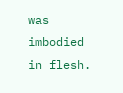was imbodied in flesh.